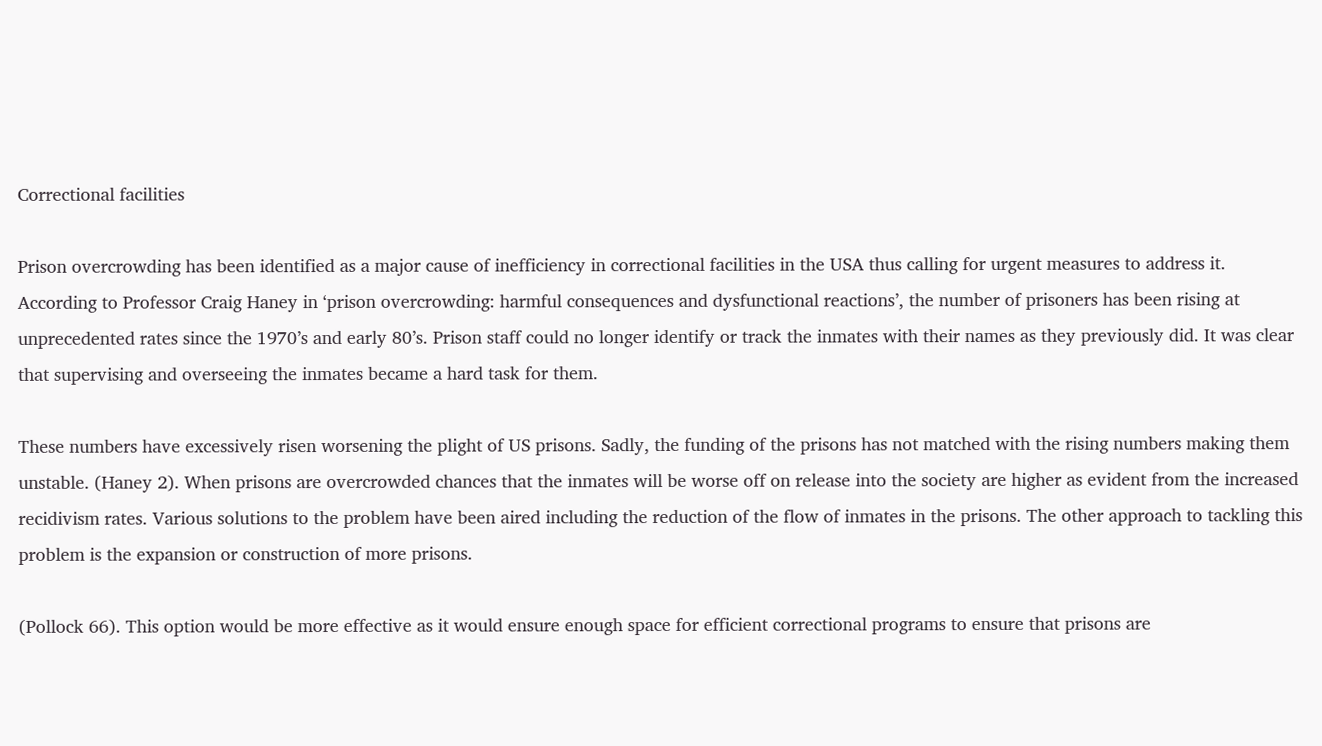Correctional facilities

Prison overcrowding has been identified as a major cause of inefficiency in correctional facilities in the USA thus calling for urgent measures to address it. According to Professor Craig Haney in ‘prison overcrowding: harmful consequences and dysfunctional reactions’, the number of prisoners has been rising at unprecedented rates since the 1970’s and early 80’s. Prison staff could no longer identify or track the inmates with their names as they previously did. It was clear that supervising and overseeing the inmates became a hard task for them.

These numbers have excessively risen worsening the plight of US prisons. Sadly, the funding of the prisons has not matched with the rising numbers making them unstable. (Haney 2). When prisons are overcrowded chances that the inmates will be worse off on release into the society are higher as evident from the increased recidivism rates. Various solutions to the problem have been aired including the reduction of the flow of inmates in the prisons. The other approach to tackling this problem is the expansion or construction of more prisons.

(Pollock 66). This option would be more effective as it would ensure enough space for efficient correctional programs to ensure that prisons are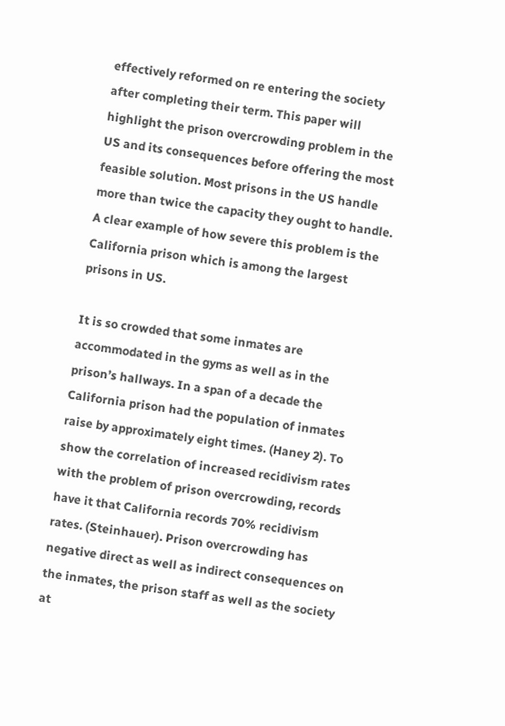effectively reformed on re entering the society after completing their term. This paper will highlight the prison overcrowding problem in the US and its consequences before offering the most feasible solution. Most prisons in the US handle more than twice the capacity they ought to handle. A clear example of how severe this problem is the California prison which is among the largest prisons in US.

It is so crowded that some inmates are accommodated in the gyms as well as in the prison’s hallways. In a span of a decade the California prison had the population of inmates raise by approximately eight times. (Haney 2). To show the correlation of increased recidivism rates with the problem of prison overcrowding, records have it that California records 70% recidivism rates. (Steinhauer). Prison overcrowding has negative direct as well as indirect consequences on the inmates, the prison staff as well as the society at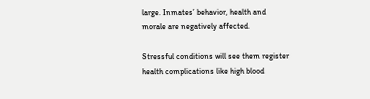large. Inmates’ behavior, health and morale are negatively affected.

Stressful conditions will see them register health complications like high blood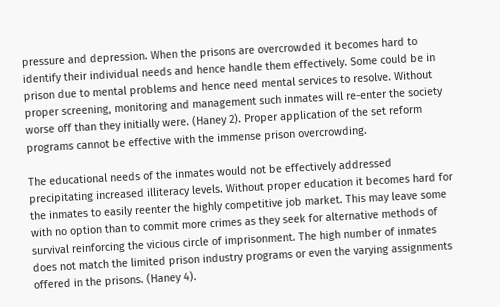pressure and depression. When the prisons are overcrowded it becomes hard to identify their individual needs and hence handle them effectively. Some could be in prison due to mental problems and hence need mental services to resolve. Without proper screening, monitoring and management such inmates will re-enter the society worse off than they initially were. (Haney 2). Proper application of the set reform programs cannot be effective with the immense prison overcrowding.

The educational needs of the inmates would not be effectively addressed precipitating increased illiteracy levels. Without proper education it becomes hard for the inmates to easily reenter the highly competitive job market. This may leave some with no option than to commit more crimes as they seek for alternative methods of survival reinforcing the vicious circle of imprisonment. The high number of inmates does not match the limited prison industry programs or even the varying assignments offered in the prisons. (Haney 4).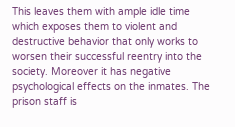This leaves them with ample idle time which exposes them to violent and destructive behavior that only works to worsen their successful reentry into the society. Moreover it has negative psychological effects on the inmates. The prison staff is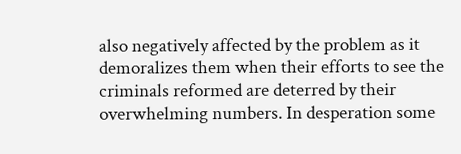also negatively affected by the problem as it demoralizes them when their efforts to see the criminals reformed are deterred by their overwhelming numbers. In desperation some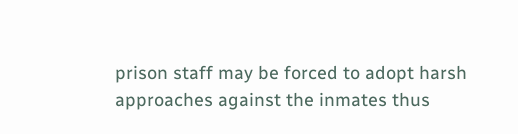prison staff may be forced to adopt harsh approaches against the inmates thus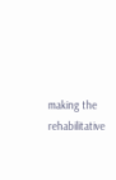making the rehabilitative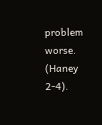problem worse. (Haney 2-4).